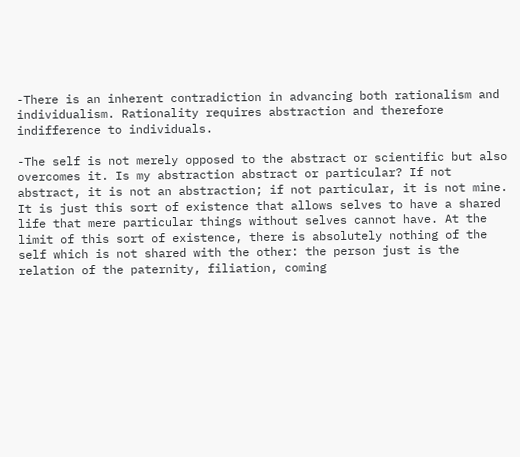-There is an inherent contradiction in advancing both rationalism and individualism. Rationality requires abstraction and therefore indifference to individuals.

-The self is not merely opposed to the abstract or scientific but also overcomes it. Is my abstraction abstract or particular? If not abstract, it is not an abstraction; if not particular, it is not mine. It is just this sort of existence that allows selves to have a shared life that mere particular things without selves cannot have. At the limit of this sort of existence, there is absolutely nothing of the self which is not shared with the other: the person just is the relation of the paternity, filiation, coming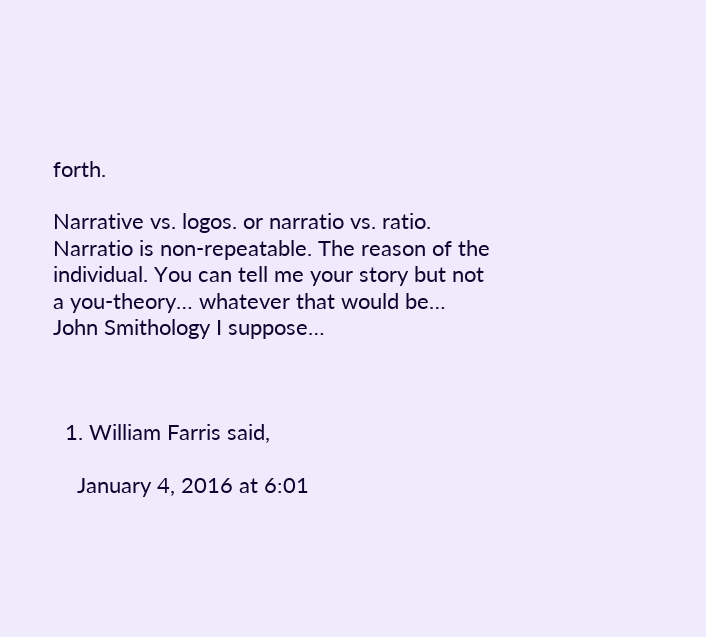forth.

Narrative vs. logos. or narratio vs. ratio. Narratio is non-repeatable. The reason of the individual. You can tell me your story but not a you-theory… whatever that would be… John Smithology I suppose…



  1. William Farris said,

    January 4, 2016 at 6:01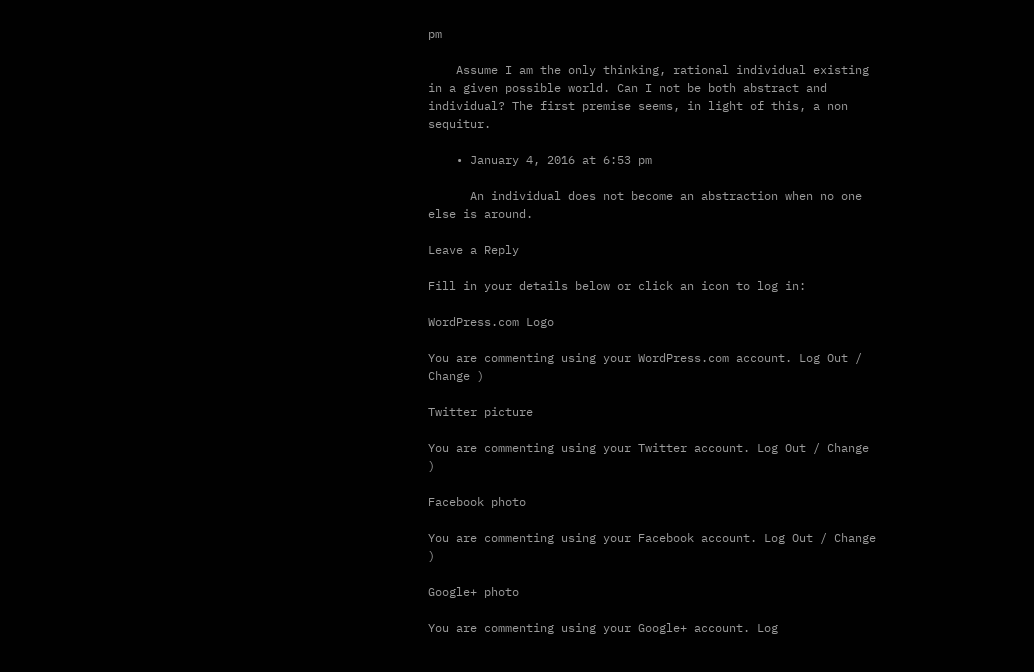pm

    Assume I am the only thinking, rational individual existing in a given possible world. Can I not be both abstract and individual? The first premise seems, in light of this, a non sequitur.

    • January 4, 2016 at 6:53 pm

      An individual does not become an abstraction when no one else is around.

Leave a Reply

Fill in your details below or click an icon to log in:

WordPress.com Logo

You are commenting using your WordPress.com account. Log Out / Change )

Twitter picture

You are commenting using your Twitter account. Log Out / Change )

Facebook photo

You are commenting using your Facebook account. Log Out / Change )

Google+ photo

You are commenting using your Google+ account. Log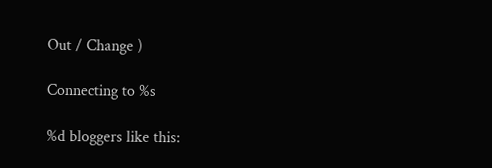Out / Change )

Connecting to %s

%d bloggers like this: